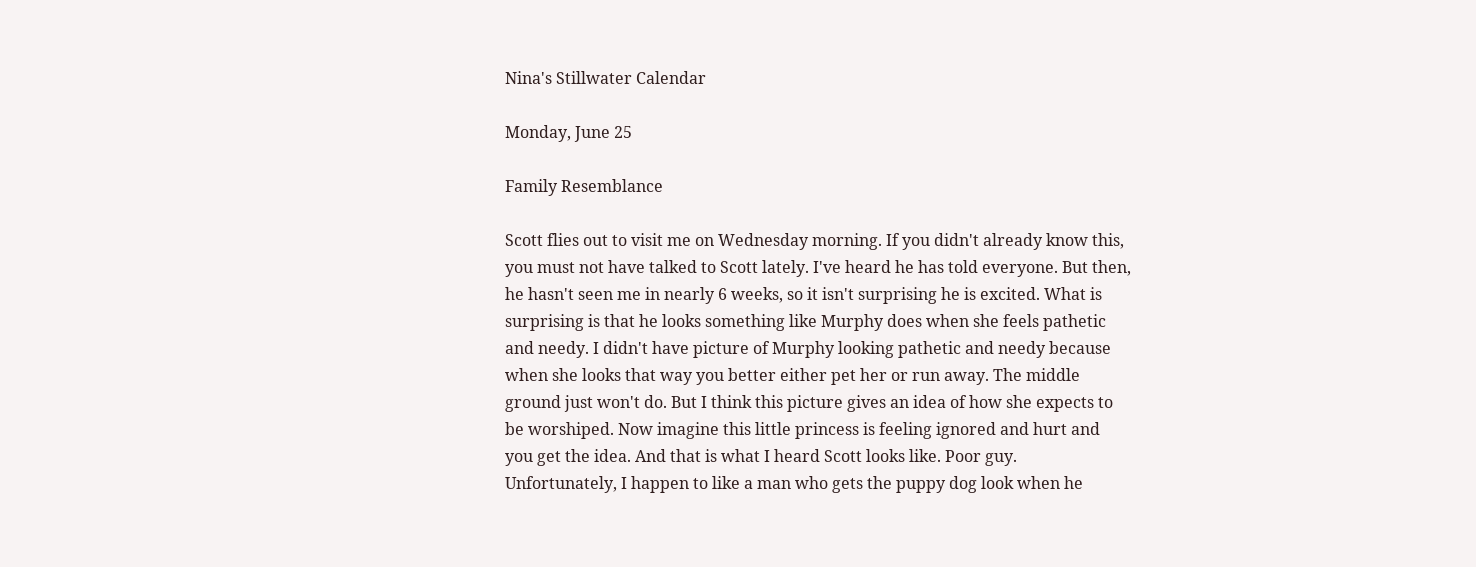Nina's Stillwater Calendar

Monday, June 25

Family Resemblance

Scott flies out to visit me on Wednesday morning. If you didn't already know this, you must not have talked to Scott lately. I've heard he has told everyone. But then, he hasn't seen me in nearly 6 weeks, so it isn't surprising he is excited. What is surprising is that he looks something like Murphy does when she feels pathetic and needy. I didn't have picture of Murphy looking pathetic and needy because when she looks that way you better either pet her or run away. The middle ground just won't do. But I think this picture gives an idea of how she expects to be worshiped. Now imagine this little princess is feeling ignored and hurt and you get the idea. And that is what I heard Scott looks like. Poor guy. Unfortunately, I happen to like a man who gets the puppy dog look when he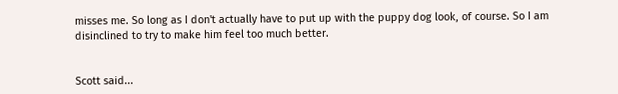misses me. So long as I don't actually have to put up with the puppy dog look, of course. So I am disinclined to try to make him feel too much better.


Scott said...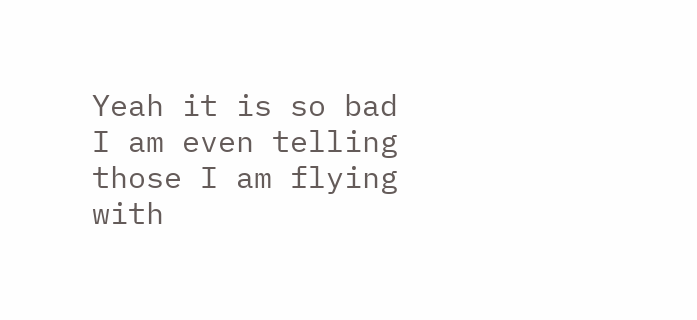Yeah it is so bad I am even telling those I am flying with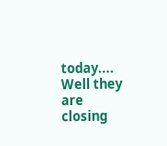today.... Well they are closing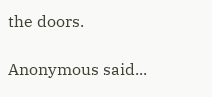the doors.

Anonymous said...